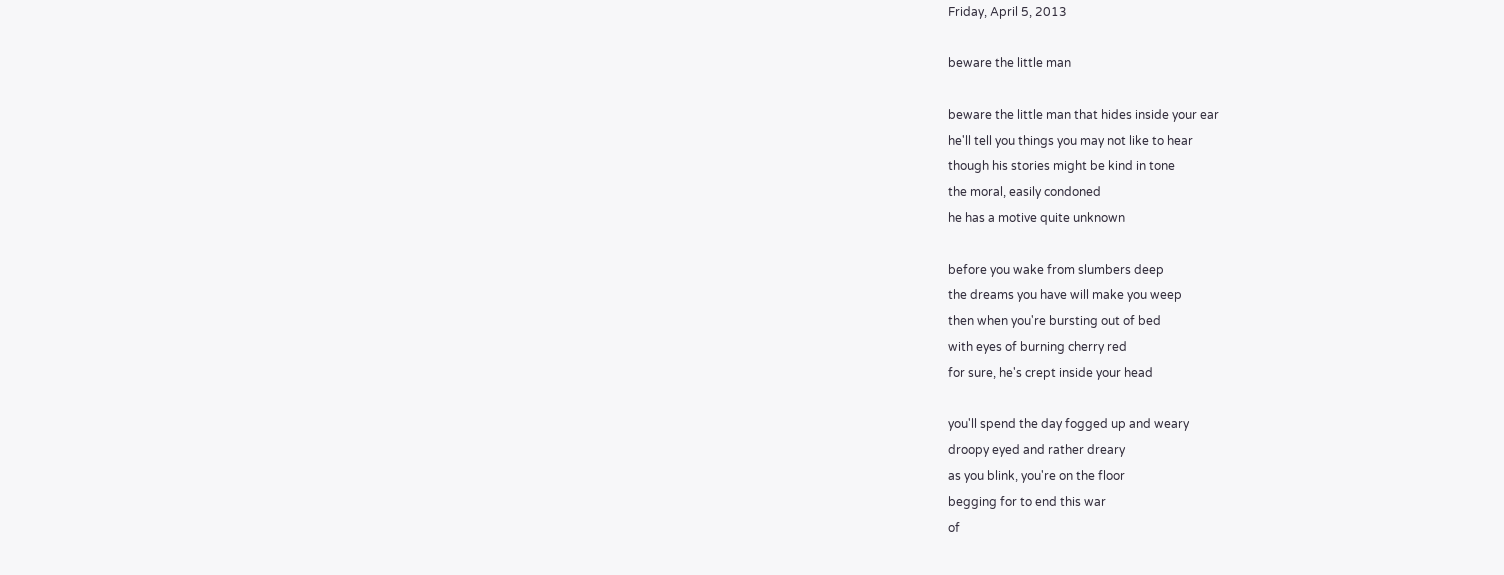Friday, April 5, 2013

beware the little man

beware the little man that hides inside your ear
he'll tell you things you may not like to hear
though his stories might be kind in tone
the moral, easily condoned
he has a motive quite unknown

before you wake from slumbers deep
the dreams you have will make you weep
then when you're bursting out of bed
with eyes of burning cherry red
for sure, he's crept inside your head

you'll spend the day fogged up and weary
droopy eyed and rather dreary
as you blink, you're on the floor
begging for to end this war
of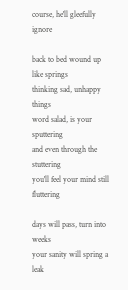course, he'll gleefully ignore

back to bed wound up like springs
thinking sad, unhappy things
word salad, is your sputtering
and even through the stuttering
you'll feel your mind still fluttering

days will pass, turn into weeks
your sanity will spring a leak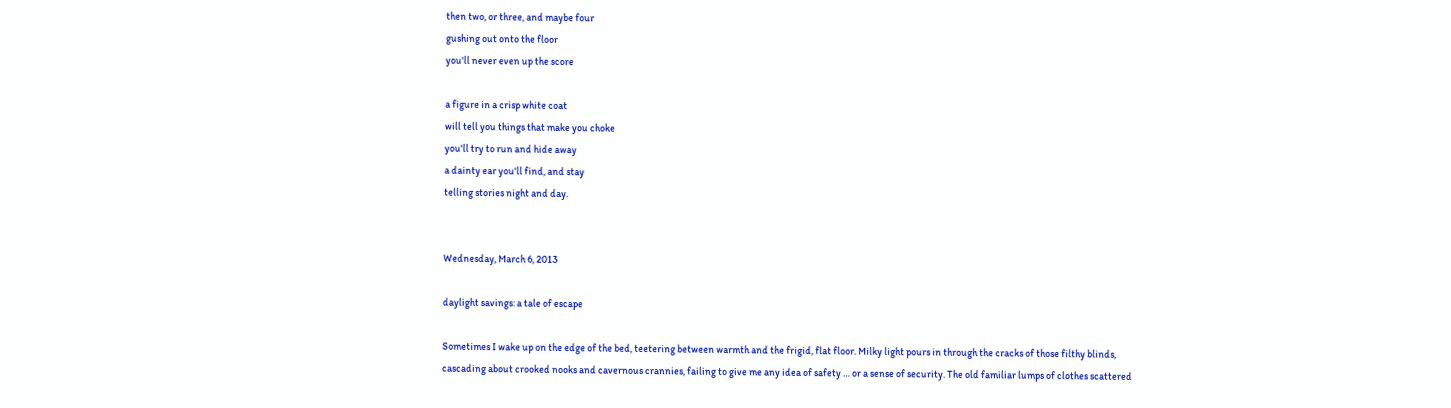then two, or three, and maybe four
gushing out onto the floor
you'll never even up the score

a figure in a crisp white coat
will tell you things that make you choke
you'll try to run and hide away
a dainty ear you'll find, and stay
telling stories night and day.


Wednesday, March 6, 2013

daylight savings: a tale of escape

Sometimes I wake up on the edge of the bed, teetering between warmth and the frigid, flat floor. Milky light pours in through the cracks of those filthy blinds, cascading about crooked nooks and cavernous crannies, failing to give me any idea of safety … or a sense of security. The old familiar lumps of clothes scattered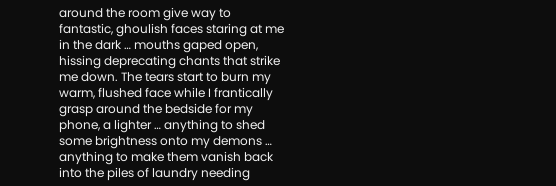around the room give way to fantastic, ghoulish faces staring at me in the dark … mouths gaped open, hissing deprecating chants that strike me down. The tears start to burn my warm, flushed face while I frantically grasp around the bedside for my phone, a lighter … anything to shed some brightness onto my demons … anything to make them vanish back into the piles of laundry needing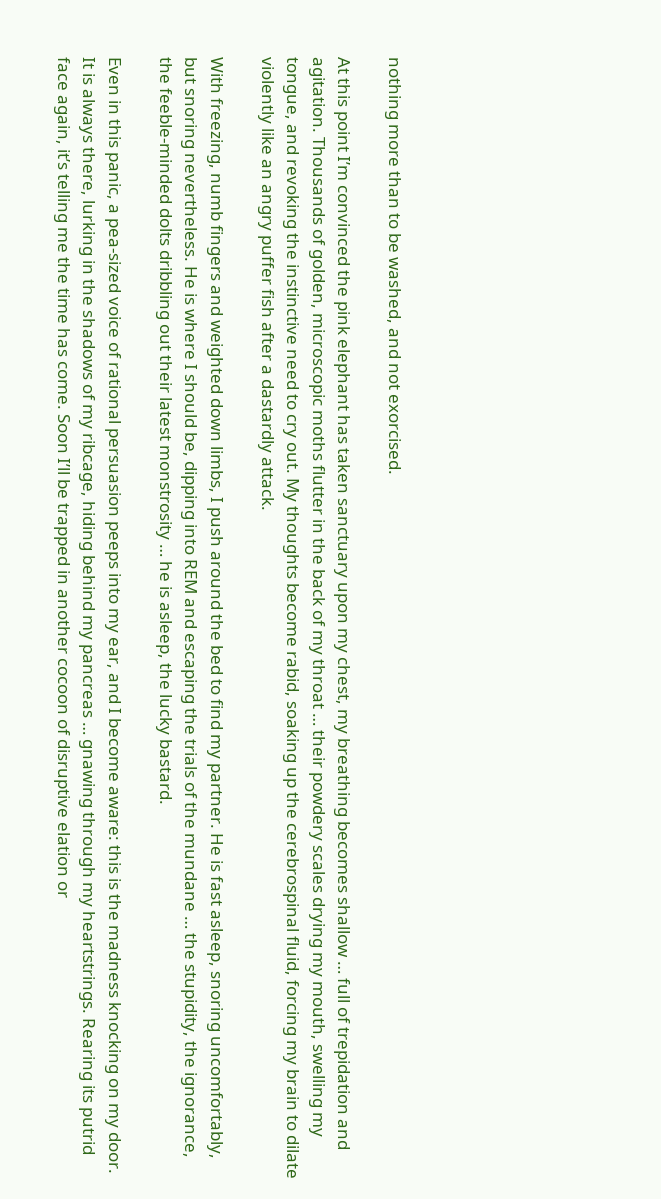nothing more than to be washed, and not exorcised.

At this point I’m convinced the pink elephant has taken sanctuary upon my chest, my breathing becomes shallow … full of trepidation and agitation. Thousands of golden, microscopic moths flutter in the back of my throat … their powdery scales drying my mouth, swelling my tongue, and revoking the instinctive need to cry out. My thoughts become rabid, soaking up the cerebrospinal fluid, forcing my brain to dilate violently like an angry puffer fish after a dastardly attack.

With freezing, numb fingers and weighted down limbs, I push around the bed to find my partner. He is fast asleep, snoring uncomfortably, but snoring nevertheless. He is where I should be, dipping into REM and escaping the trials of the mundane … the stupidity, the ignorance, the feeble-minded dolts dribbling out their latest monstrosity … he is asleep, the lucky bastard.

Even in this panic, a pea-sized voice of rational persuasion peeps into my ear, and I become aware: this is the madness knocking on my door. It is always there, lurking in the shadows of my ribcage, hiding behind my pancreas … gnawing through my heartstrings. Rearing its putrid face again, it’s telling me the time has come. Soon I’ll be trapped in another cocoon of disruptive elation or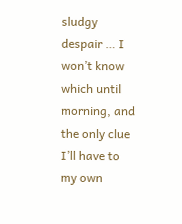sludgy despair … I won’t know which until morning, and the only clue I’ll have to my own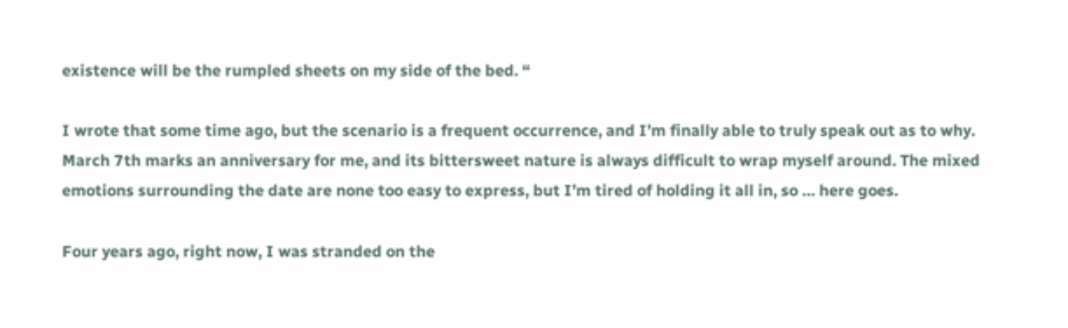existence will be the rumpled sheets on my side of the bed. “

I wrote that some time ago, but the scenario is a frequent occurrence, and I’m finally able to truly speak out as to why. March 7th marks an anniversary for me, and its bittersweet nature is always difficult to wrap myself around. The mixed emotions surrounding the date are none too easy to express, but I’m tired of holding it all in, so … here goes.

Four years ago, right now, I was stranded on the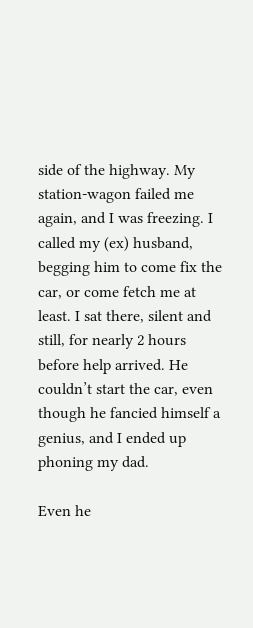side of the highway. My station-wagon failed me again, and I was freezing. I called my (ex) husband, begging him to come fix the car, or come fetch me at least. I sat there, silent and still, for nearly 2 hours before help arrived. He couldn’t start the car, even though he fancied himself a genius, and I ended up phoning my dad.

Even he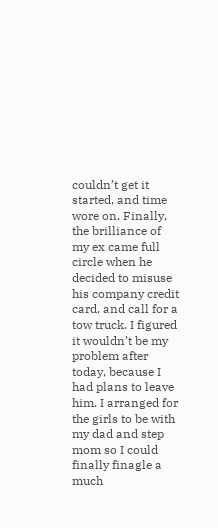couldn’t get it started, and time wore on. Finally, the brilliance of my ex came full circle when he decided to misuse his company credit card, and call for a tow truck. I figured it wouldn’t be my problem after today, because I had plans to leave him. I arranged for the girls to be with my dad and step mom so I could finally finagle a much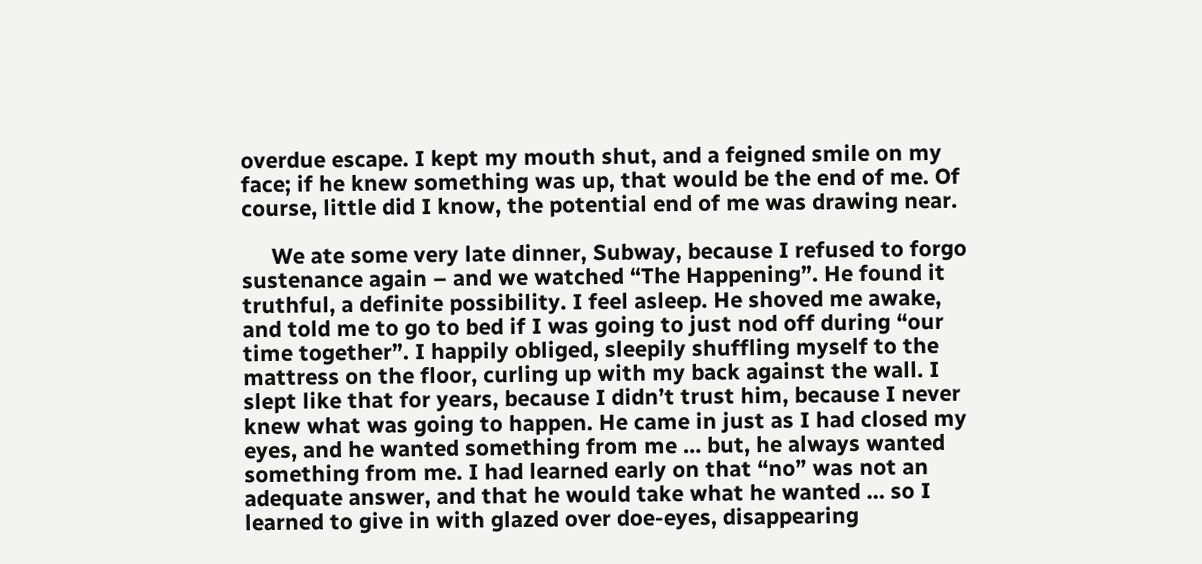overdue escape. I kept my mouth shut, and a feigned smile on my face; if he knew something was up, that would be the end of me. Of course, little did I know, the potential end of me was drawing near.

     We ate some very late dinner, Subway, because I refused to forgo sustenance again – and we watched “The Happening”. He found it truthful, a definite possibility. I feel asleep. He shoved me awake, and told me to go to bed if I was going to just nod off during “our time together”. I happily obliged, sleepily shuffling myself to the mattress on the floor, curling up with my back against the wall. I slept like that for years, because I didn’t trust him, because I never knew what was going to happen. He came in just as I had closed my eyes, and he wanted something from me … but, he always wanted something from me. I had learned early on that “no” was not an adequate answer, and that he would take what he wanted … so I learned to give in with glazed over doe-eyes, disappearing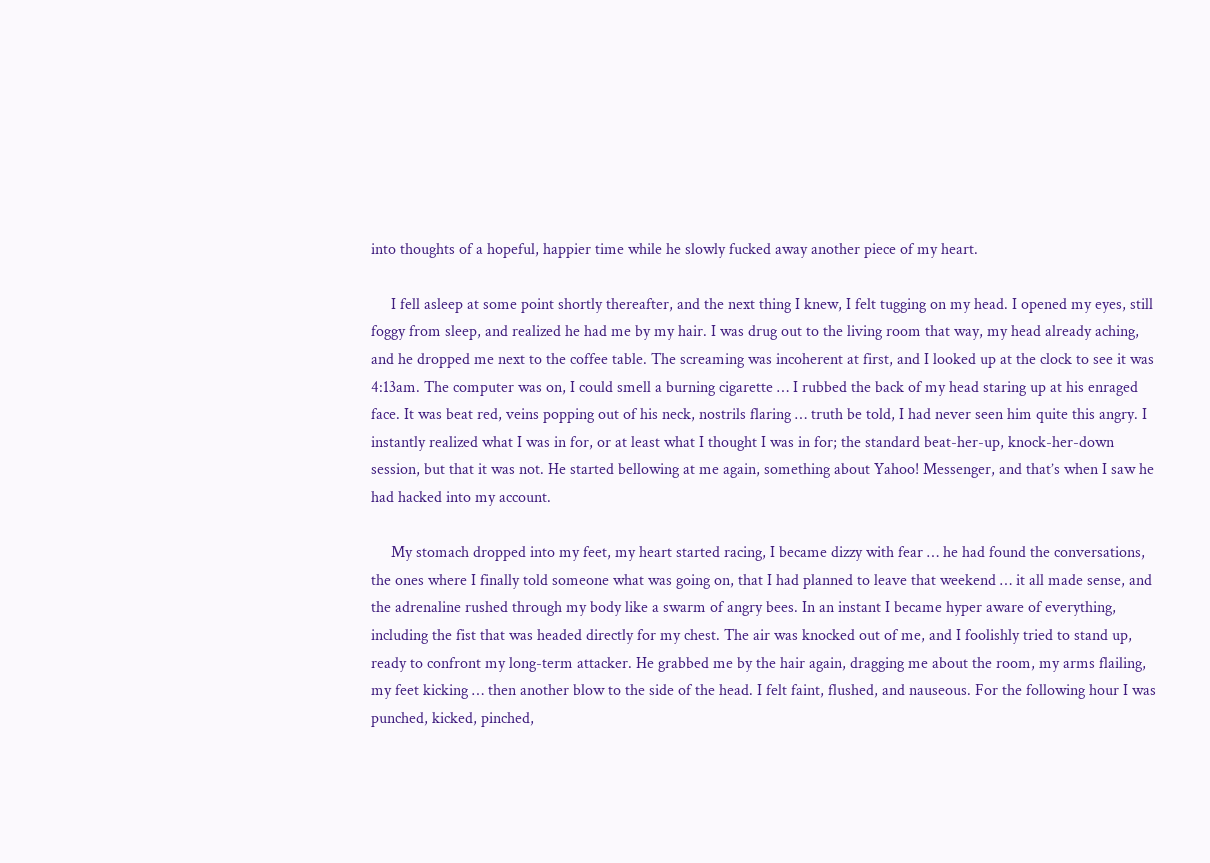into thoughts of a hopeful, happier time while he slowly fucked away another piece of my heart.

     I fell asleep at some point shortly thereafter, and the next thing I knew, I felt tugging on my head. I opened my eyes, still foggy from sleep, and realized he had me by my hair. I was drug out to the living room that way, my head already aching, and he dropped me next to the coffee table. The screaming was incoherent at first, and I looked up at the clock to see it was 4:13am. The computer was on, I could smell a burning cigarette … I rubbed the back of my head staring up at his enraged face. It was beat red, veins popping out of his neck, nostrils flaring … truth be told, I had never seen him quite this angry. I instantly realized what I was in for, or at least what I thought I was in for; the standard beat-her-up, knock-her-down session, but that it was not. He started bellowing at me again, something about Yahoo! Messenger, and that’s when I saw he had hacked into my account.

     My stomach dropped into my feet, my heart started racing, I became dizzy with fear … he had found the conversations, the ones where I finally told someone what was going on, that I had planned to leave that weekend … it all made sense, and the adrenaline rushed through my body like a swarm of angry bees. In an instant I became hyper aware of everything, including the fist that was headed directly for my chest. The air was knocked out of me, and I foolishly tried to stand up, ready to confront my long-term attacker. He grabbed me by the hair again, dragging me about the room, my arms flailing, my feet kicking … then another blow to the side of the head. I felt faint, flushed, and nauseous. For the following hour I was punched, kicked, pinched,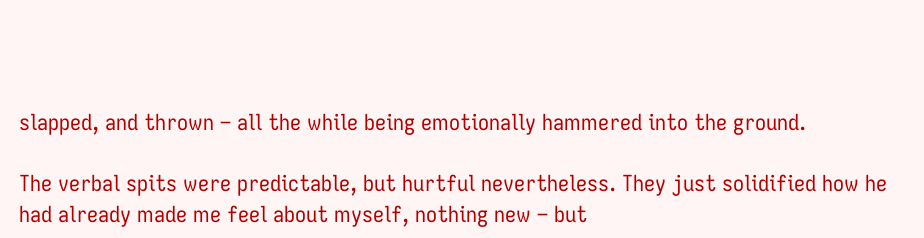slapped, and thrown – all the while being emotionally hammered into the ground.

The verbal spits were predictable, but hurtful nevertheless. They just solidified how he had already made me feel about myself, nothing new – but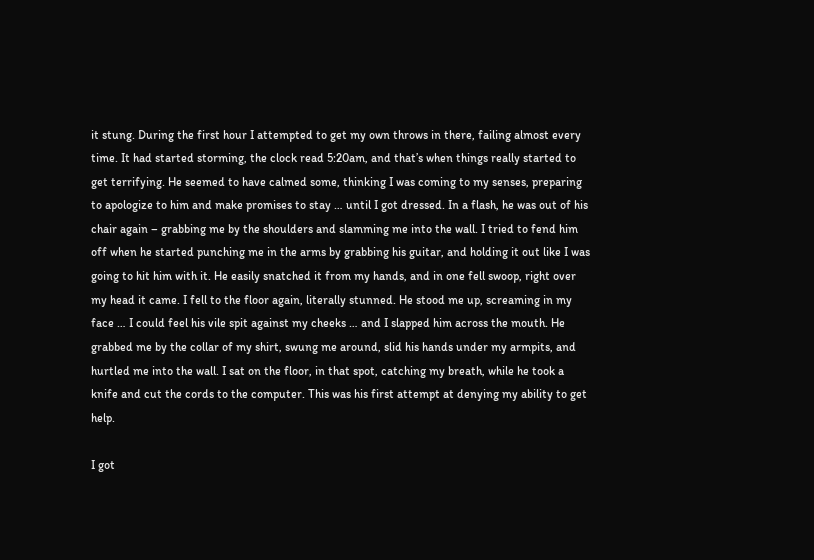it stung. During the first hour I attempted to get my own throws in there, failing almost every time. It had started storming, the clock read 5:20am, and that’s when things really started to get terrifying. He seemed to have calmed some, thinking I was coming to my senses, preparing to apologize to him and make promises to stay … until I got dressed. In a flash, he was out of his chair again – grabbing me by the shoulders and slamming me into the wall. I tried to fend him off when he started punching me in the arms by grabbing his guitar, and holding it out like I was going to hit him with it. He easily snatched it from my hands, and in one fell swoop, right over my head it came. I fell to the floor again, literally stunned. He stood me up, screaming in my face … I could feel his vile spit against my cheeks … and I slapped him across the mouth. He grabbed me by the collar of my shirt, swung me around, slid his hands under my armpits, and hurtled me into the wall. I sat on the floor, in that spot, catching my breath, while he took a knife and cut the cords to the computer. This was his first attempt at denying my ability to get help.

I got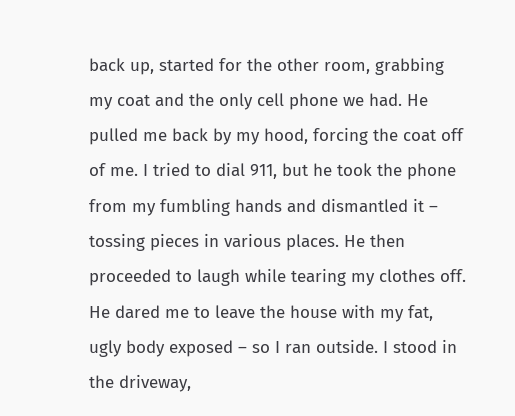back up, started for the other room, grabbing my coat and the only cell phone we had. He pulled me back by my hood, forcing the coat off of me. I tried to dial 911, but he took the phone from my fumbling hands and dismantled it – tossing pieces in various places. He then proceeded to laugh while tearing my clothes off. He dared me to leave the house with my fat, ugly body exposed – so I ran outside. I stood in the driveway,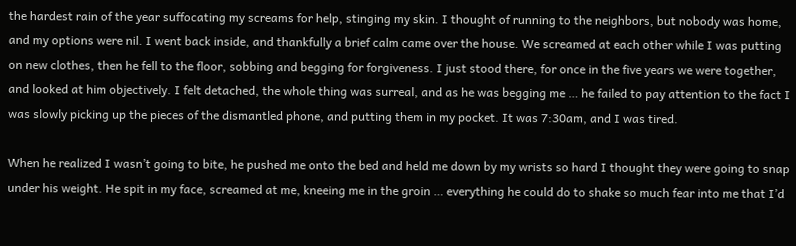the hardest rain of the year suffocating my screams for help, stinging my skin. I thought of running to the neighbors, but nobody was home, and my options were nil. I went back inside, and thankfully a brief calm came over the house. We screamed at each other while I was putting on new clothes, then he fell to the floor, sobbing and begging for forgiveness. I just stood there, for once in the five years we were together, and looked at him objectively. I felt detached, the whole thing was surreal, and as he was begging me … he failed to pay attention to the fact I was slowly picking up the pieces of the dismantled phone, and putting them in my pocket. It was 7:30am, and I was tired.

When he realized I wasn’t going to bite, he pushed me onto the bed and held me down by my wrists so hard I thought they were going to snap under his weight. He spit in my face, screamed at me, kneeing me in the groin … everything he could do to shake so much fear into me that I’d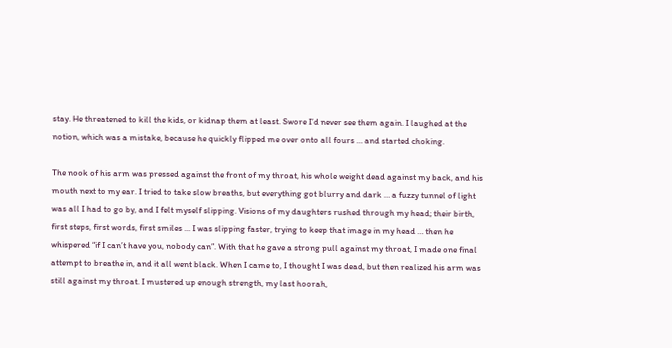stay. He threatened to kill the kids, or kidnap them at least. Swore I’d never see them again. I laughed at the notion, which was a mistake, because he quickly flipped me over onto all fours … and started choking.

The nook of his arm was pressed against the front of my throat, his whole weight dead against my back, and his mouth next to my ear. I tried to take slow breaths, but everything got blurry and dark … a fuzzy tunnel of light was all I had to go by, and I felt myself slipping. Visions of my daughters rushed through my head; their birth, first steps, first words, first smiles ... I was slipping faster, trying to keep that image in my head … then he whispered “if I can’t have you, nobody can”. With that he gave a strong pull against my throat, I made one final attempt to breathe in, and it all went black. When I came to, I thought I was dead, but then realized his arm was still against my throat. I mustered up enough strength, my last hoorah,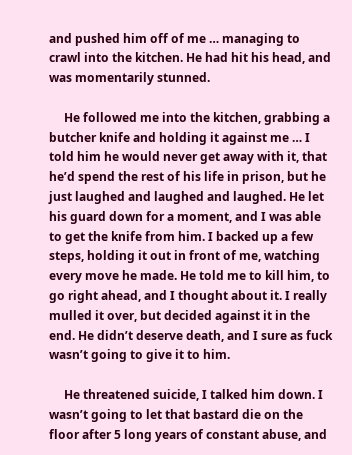and pushed him off of me … managing to crawl into the kitchen. He had hit his head, and was momentarily stunned.

     He followed me into the kitchen, grabbing a butcher knife and holding it against me … I told him he would never get away with it, that he’d spend the rest of his life in prison, but he just laughed and laughed and laughed. He let his guard down for a moment, and I was able to get the knife from him. I backed up a few steps, holding it out in front of me, watching every move he made. He told me to kill him, to go right ahead, and I thought about it. I really mulled it over, but decided against it in the end. He didn’t deserve death, and I sure as fuck wasn’t going to give it to him.

     He threatened suicide, I talked him down. I wasn’t going to let that bastard die on the floor after 5 long years of constant abuse, and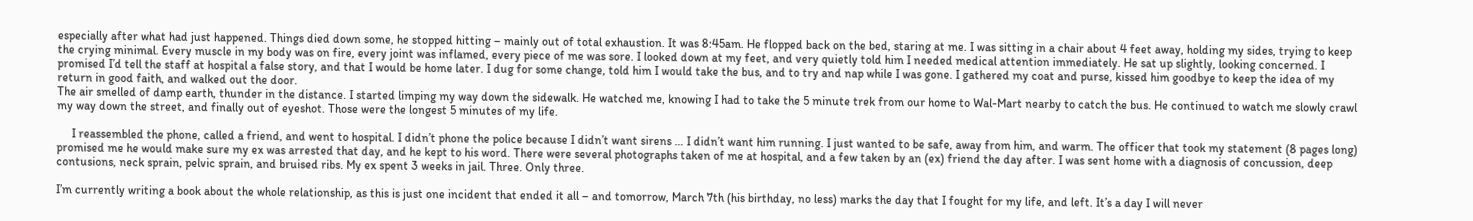especially after what had just happened. Things died down some, he stopped hitting – mainly out of total exhaustion. It was 8:45am. He flopped back on the bed, staring at me. I was sitting in a chair about 4 feet away, holding my sides, trying to keep the crying minimal. Every muscle in my body was on fire, every joint was inflamed, every piece of me was sore. I looked down at my feet, and very quietly told him I needed medical attention immediately. He sat up slightly, looking concerned. I promised I’d tell the staff at hospital a false story, and that I would be home later. I dug for some change, told him I would take the bus, and to try and nap while I was gone. I gathered my coat and purse, kissed him goodbye to keep the idea of my return in good faith, and walked out the door.
The air smelled of damp earth, thunder in the distance. I started limping my way down the sidewalk. He watched me, knowing I had to take the 5 minute trek from our home to Wal-Mart nearby to catch the bus. He continued to watch me slowly crawl my way down the street, and finally out of eyeshot. Those were the longest 5 minutes of my life.

     I reassembled the phone, called a friend, and went to hospital. I didn’t phone the police because I didn’t want sirens … I didn’t want him running. I just wanted to be safe, away from him, and warm. The officer that took my statement (8 pages long) promised me he would make sure my ex was arrested that day, and he kept to his word. There were several photographs taken of me at hospital, and a few taken by an (ex) friend the day after. I was sent home with a diagnosis of concussion, deep contusions, neck sprain, pelvic sprain, and bruised ribs. My ex spent 3 weeks in jail. Three. Only three.

I’m currently writing a book about the whole relationship, as this is just one incident that ended it all – and tomorrow, March 7th (his birthday, no less) marks the day that I fought for my life, and left. It’s a day I will never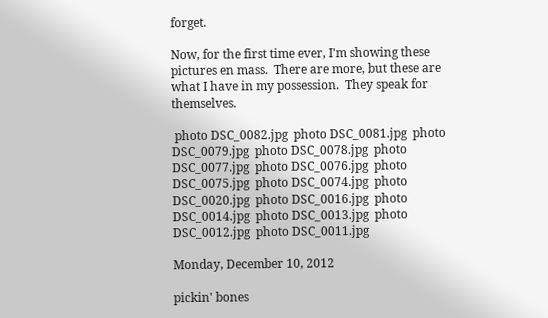forget.

Now, for the first time ever, I'm showing these pictures en mass.  There are more, but these are what I have in my possession.  They speak for themselves.

 photo DSC_0082.jpg  photo DSC_0081.jpg  photo DSC_0079.jpg  photo DSC_0078.jpg  photo DSC_0077.jpg  photo DSC_0076.jpg  photo DSC_0075.jpg  photo DSC_0074.jpg  photo DSC_0020.jpg  photo DSC_0016.jpg  photo DSC_0014.jpg  photo DSC_0013.jpg  photo DSC_0012.jpg  photo DSC_0011.jpg

Monday, December 10, 2012

pickin' bones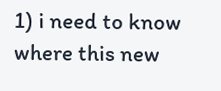1) i need to know where this new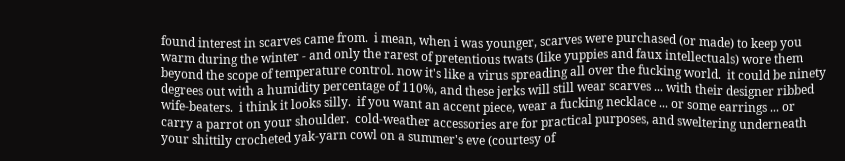found interest in scarves came from.  i mean, when i was younger, scarves were purchased (or made) to keep you warm during the winter - and only the rarest of pretentious twats (like yuppies and faux intellectuals) wore them beyond the scope of temperature control. now it's like a virus spreading all over the fucking world.  it could be ninety degrees out with a humidity percentage of 110%, and these jerks will still wear scarves ... with their designer ribbed wife-beaters.  i think it looks silly.  if you want an accent piece, wear a fucking necklace ... or some earrings ... or carry a parrot on your shoulder.  cold-weather accessories are for practical purposes, and sweltering underneath your shittily crocheted yak-yarn cowl on a summer's eve (courtesy of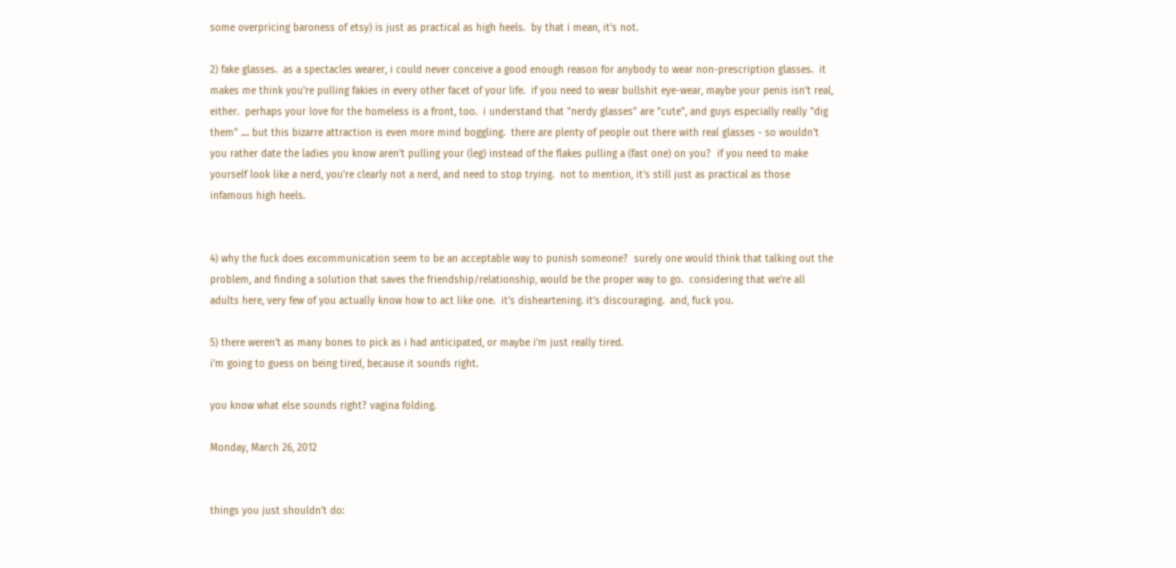some overpricing baroness of etsy) is just as practical as high heels.  by that i mean, it's not.

2) fake glasses.  as a spectacles wearer, i could never conceive a good enough reason for anybody to wear non-prescription glasses.  it makes me think you're pulling fakies in every other facet of your life.  if you need to wear bullshit eye-wear, maybe your penis isn't real, either.  perhaps your love for the homeless is a front, too.  i understand that "nerdy glasses" are "cute", and guys especially really "dig them" .... but this bizarre attraction is even more mind boggling.  there are plenty of people out there with real glasses - so wouldn't you rather date the ladies you know aren't pulling your (leg) instead of the flakes pulling a (fast one) on you?  if you need to make yourself look like a nerd, you're clearly not a nerd, and need to stop trying.  not to mention, it's still just as practical as those infamous high heels.


4) why the fuck does excommunication seem to be an acceptable way to punish someone?  surely one would think that talking out the problem, and finding a solution that saves the friendship/relationship, would be the proper way to go.  considering that we're all adults here, very few of you actually know how to act like one.  it's disheartening. it's discouraging.  and, fuck you.

5) there weren't as many bones to pick as i had anticipated, or maybe i'm just really tired.
i'm going to guess on being tired, because it sounds right.

you know what else sounds right? vagina folding.

Monday, March 26, 2012


things you just shouldn't do: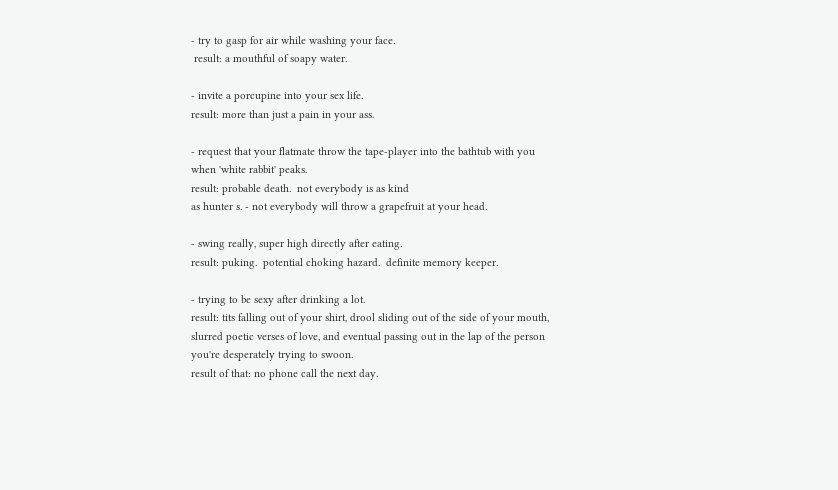- try to gasp for air while washing your face.
 result: a mouthful of soapy water.

- invite a porcupine into your sex life.
result: more than just a pain in your ass.

- request that your flatmate throw the tape-player into the bathtub with you
when 'white rabbit' peaks.
result: probable death.  not everybody is as kind
as hunter s. - not everybody will throw a grapefruit at your head.

- swing really, super high directly after eating.
result: puking.  potential choking hazard.  definite memory keeper.

- trying to be sexy after drinking a lot.
result: tits falling out of your shirt, drool sliding out of the side of your mouth,
slurred poetic verses of love, and eventual passing out in the lap of the person
you're desperately trying to swoon.
result of that: no phone call the next day.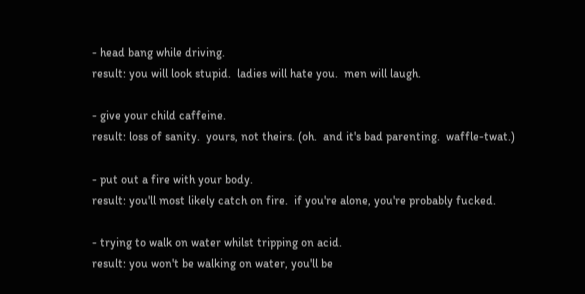- head bang while driving.
result: you will look stupid.  ladies will hate you.  men will laugh.

- give your child caffeine.
result: loss of sanity.  yours, not theirs. (oh.  and it's bad parenting.  waffle-twat.)

- put out a fire with your body.
result: you'll most likely catch on fire.  if you're alone, you're probably fucked.

- trying to walk on water whilst tripping on acid.
result: you won't be walking on water, you'll be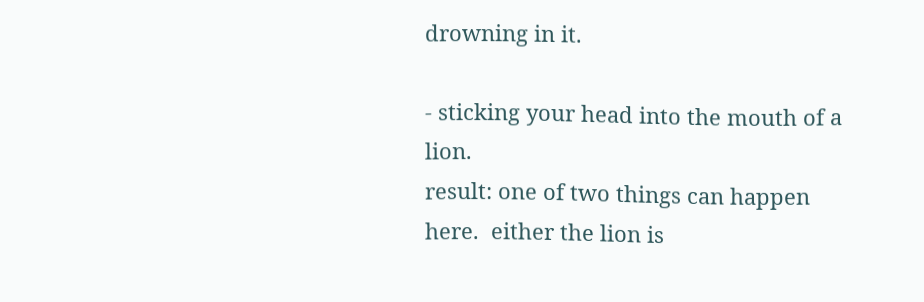drowning in it.

- sticking your head into the mouth of a lion.
result: one of two things can happen here.  either the lion is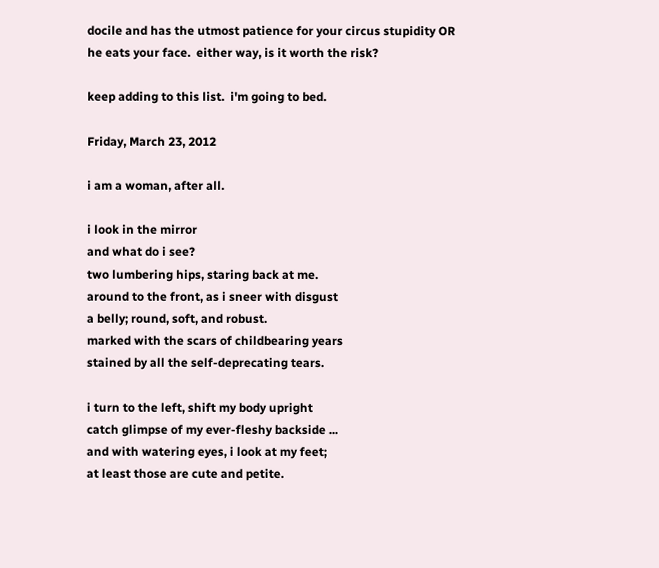docile and has the utmost patience for your circus stupidity OR
he eats your face.  either way, is it worth the risk?

keep adding to this list.  i'm going to bed.

Friday, March 23, 2012

i am a woman, after all.

i look in the mirror
and what do i see?
two lumbering hips, staring back at me.
around to the front, as i sneer with disgust
a belly; round, soft, and robust.
marked with the scars of childbearing years
stained by all the self-deprecating tears.

i turn to the left, shift my body upright
catch glimpse of my ever-fleshy backside ...
and with watering eyes, i look at my feet;
at least those are cute and petite.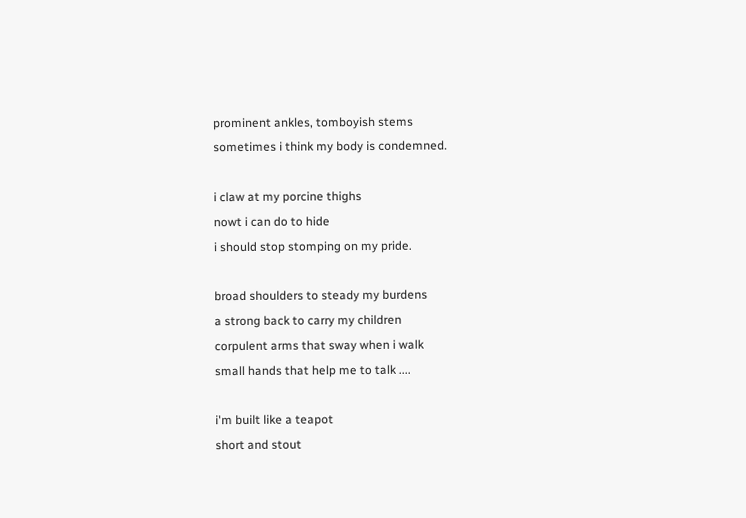prominent ankles, tomboyish stems
sometimes i think my body is condemned.

i claw at my porcine thighs
nowt i can do to hide
i should stop stomping on my pride.

broad shoulders to steady my burdens
a strong back to carry my children
corpulent arms that sway when i walk
small hands that help me to talk ....

i'm built like a teapot
short and stout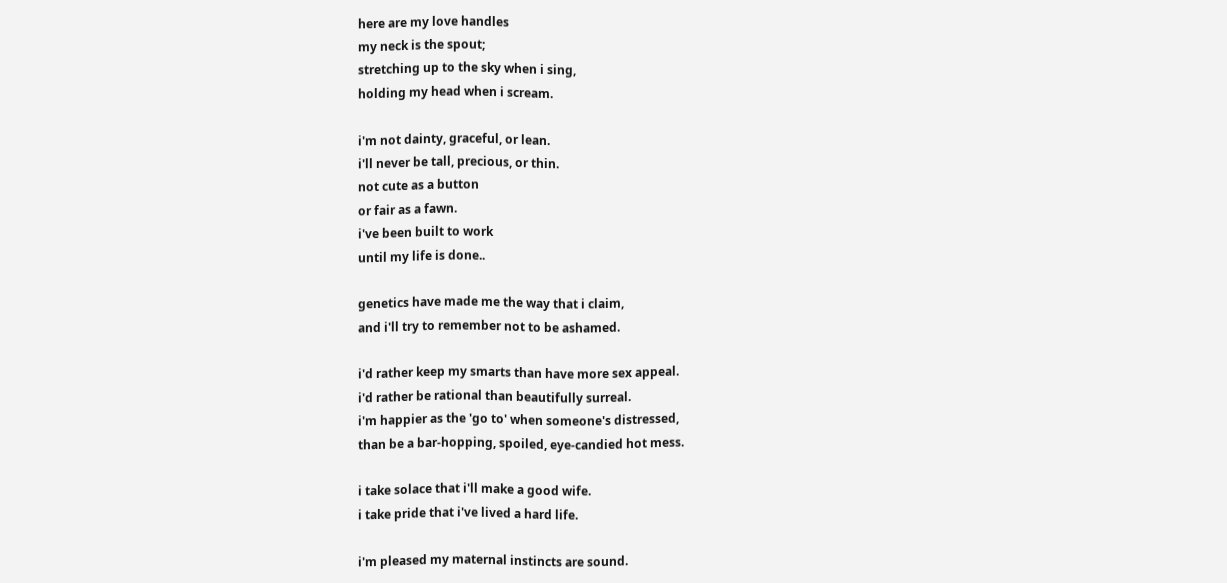here are my love handles
my neck is the spout;
stretching up to the sky when i sing,
holding my head when i scream.

i'm not dainty, graceful, or lean.
i'll never be tall, precious, or thin.
not cute as a button
or fair as a fawn.
i've been built to work
until my life is done..

genetics have made me the way that i claim,
and i'll try to remember not to be ashamed.

i'd rather keep my smarts than have more sex appeal.
i'd rather be rational than beautifully surreal.
i'm happier as the 'go to' when someone's distressed,
than be a bar-hopping, spoiled, eye-candied hot mess.

i take solace that i'll make a good wife.
i take pride that i've lived a hard life.

i'm pleased my maternal instincts are sound.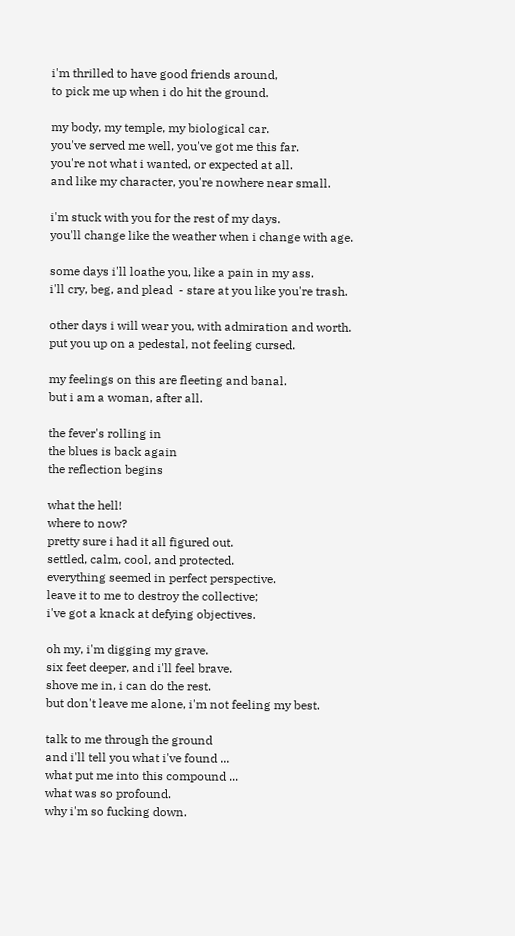i'm thrilled to have good friends around,
to pick me up when i do hit the ground.

my body, my temple, my biological car.
you've served me well, you've got me this far.
you're not what i wanted, or expected at all.
and like my character, you're nowhere near small.

i'm stuck with you for the rest of my days.
you'll change like the weather when i change with age.

some days i'll loathe you, like a pain in my ass.
i'll cry, beg, and plead  - stare at you like you're trash.

other days i will wear you, with admiration and worth.
put you up on a pedestal, not feeling cursed.

my feelings on this are fleeting and banal.
but i am a woman, after all.

the fever's rolling in
the blues is back again
the reflection begins

what the hell!
where to now?
pretty sure i had it all figured out.
settled, calm, cool, and protected.
everything seemed in perfect perspective.
leave it to me to destroy the collective;
i've got a knack at defying objectives.

oh my, i'm digging my grave.
six feet deeper, and i'll feel brave.
shove me in, i can do the rest.
but don't leave me alone, i'm not feeling my best.

talk to me through the ground
and i'll tell you what i've found ...
what put me into this compound ...
what was so profound.
why i'm so fucking down.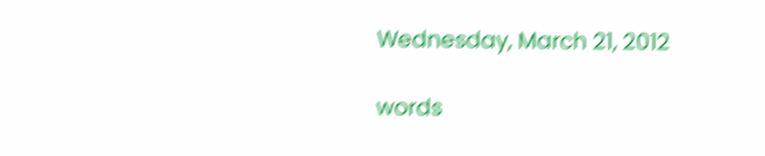Wednesday, March 21, 2012

words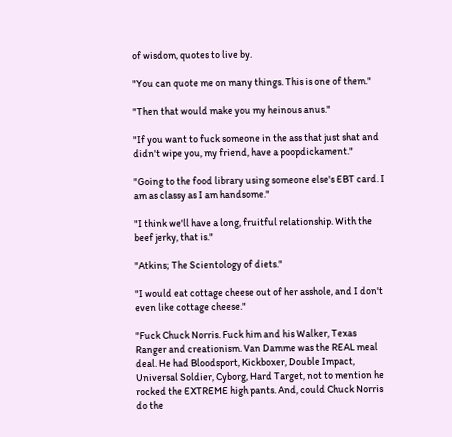of wisdom, quotes to live by.

"You can quote me on many things. This is one of them."

"Then that would make you my heinous anus."

"If you want to fuck someone in the ass that just shat and didn't wipe you, my friend, have a poopdickament."

"Going to the food library using someone else's EBT card. I am as classy as I am handsome."

"I think we'll have a long, fruitful relationship. With the beef jerky, that is."

"Atkins; The Scientology of diets."

"I would eat cottage cheese out of her asshole, and I don't even like cottage cheese."

"Fuck Chuck Norris. Fuck him and his Walker, Texas Ranger and creationism. Van Damme was the REAL meal deal. He had Bloodsport, Kickboxer, Double Impact, Universal Soldier, Cyborg, Hard Target, not to mention he rocked the EXTREME high pants. And, could Chuck Norris do the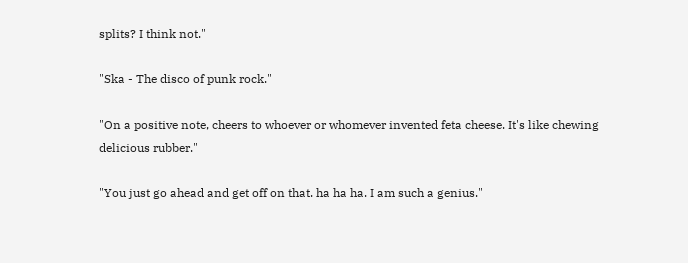splits? I think not."

"Ska - The disco of punk rock."

"On a positive note, cheers to whoever or whomever invented feta cheese. It's like chewing delicious rubber."

"You just go ahead and get off on that. ha ha ha. I am such a genius."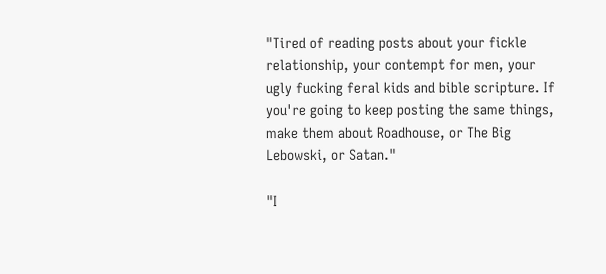"Tired of reading posts about your fickle relationship, your contempt for men, your ugly fucking feral kids and bible scripture. If you're going to keep posting the same things, make them about Roadhouse, or The Big Lebowski, or Satan."

"I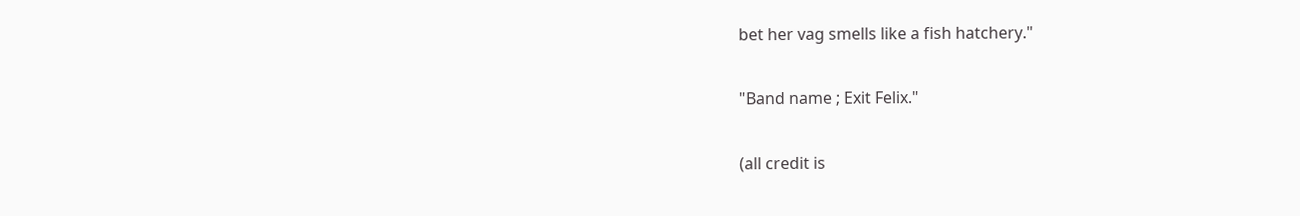bet her vag smells like a fish hatchery."

"Band name ; Exit Felix."

(all credit is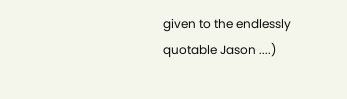given to the endlessly quotable Jason ....)